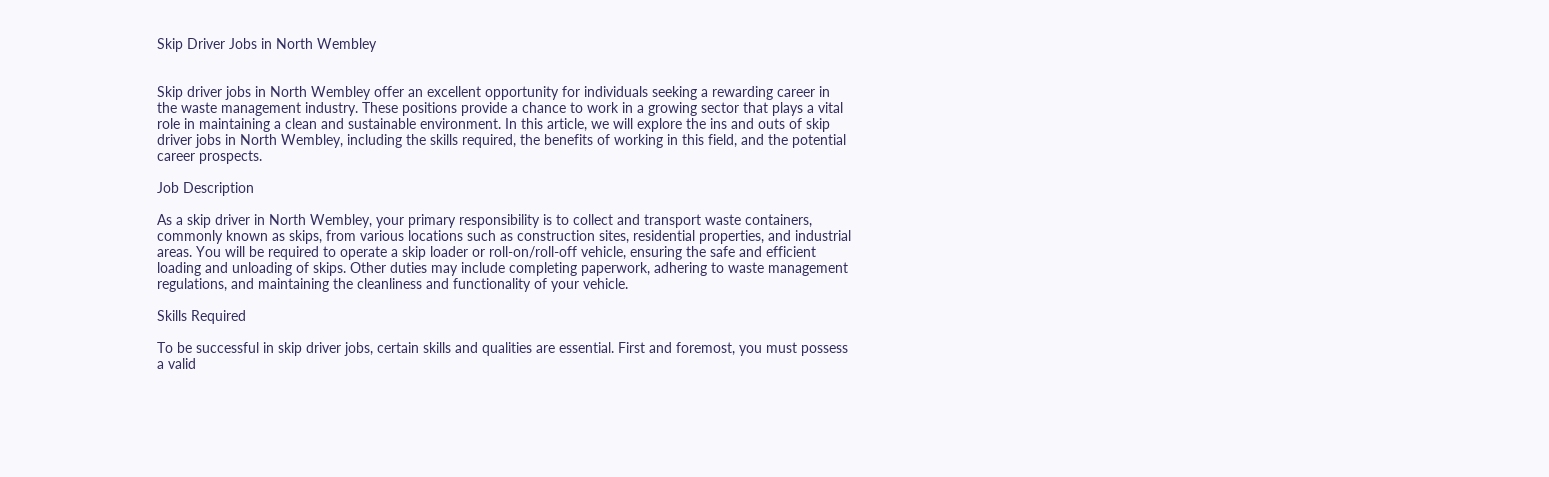Skip Driver Jobs in North Wembley


Skip driver jobs in North Wembley offer an excellent opportunity for individuals seeking a rewarding career in the waste management industry. These positions provide a chance to work in a growing sector that plays a vital role in maintaining a clean and sustainable environment. In this article, we will explore the ins and outs of skip driver jobs in North Wembley, including the skills required, the benefits of working in this field, and the potential career prospects.

Job Description

As a skip driver in North Wembley, your primary responsibility is to collect and transport waste containers, commonly known as skips, from various locations such as construction sites, residential properties, and industrial areas. You will be required to operate a skip loader or roll-on/roll-off vehicle, ensuring the safe and efficient loading and unloading of skips. Other duties may include completing paperwork, adhering to waste management regulations, and maintaining the cleanliness and functionality of your vehicle.

Skills Required

To be successful in skip driver jobs, certain skills and qualities are essential. First and foremost, you must possess a valid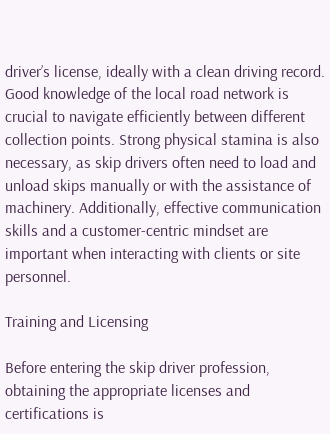driver’s license, ideally with a clean driving record. Good knowledge of the local road network is crucial to navigate efficiently between different collection points. Strong physical stamina is also necessary, as skip drivers often need to load and unload skips manually or with the assistance of machinery. Additionally, effective communication skills and a customer-centric mindset are important when interacting with clients or site personnel.

Training and Licensing

Before entering the skip driver profession, obtaining the appropriate licenses and certifications is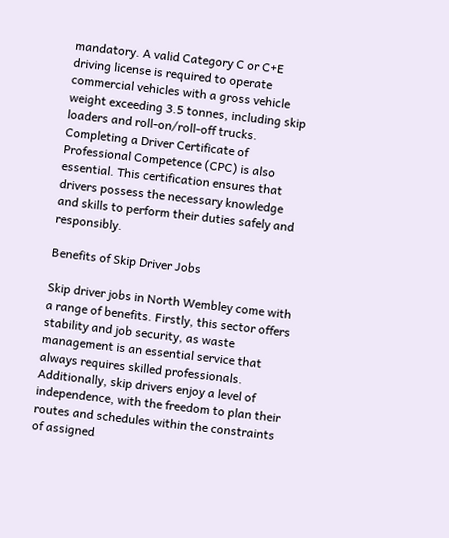mandatory. A valid Category C or C+E driving license is required to operate commercial vehicles with a gross vehicle weight exceeding 3.5 tonnes, including skip loaders and roll-on/roll-off trucks. Completing a Driver Certificate of Professional Competence (CPC) is also essential. This certification ensures that drivers possess the necessary knowledge and skills to perform their duties safely and responsibly.

Benefits of Skip Driver Jobs

Skip driver jobs in North Wembley come with a range of benefits. Firstly, this sector offers stability and job security, as waste management is an essential service that always requires skilled professionals. Additionally, skip drivers enjoy a level of independence, with the freedom to plan their routes and schedules within the constraints of assigned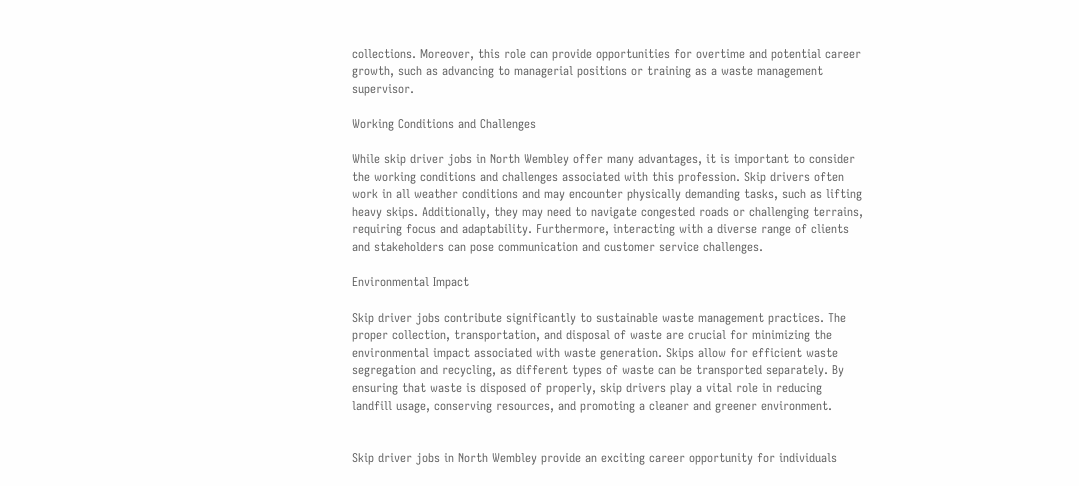collections. Moreover, this role can provide opportunities for overtime and potential career growth, such as advancing to managerial positions or training as a waste management supervisor.

Working Conditions and Challenges

While skip driver jobs in North Wembley offer many advantages, it is important to consider the working conditions and challenges associated with this profession. Skip drivers often work in all weather conditions and may encounter physically demanding tasks, such as lifting heavy skips. Additionally, they may need to navigate congested roads or challenging terrains, requiring focus and adaptability. Furthermore, interacting with a diverse range of clients and stakeholders can pose communication and customer service challenges.

Environmental Impact

Skip driver jobs contribute significantly to sustainable waste management practices. The proper collection, transportation, and disposal of waste are crucial for minimizing the environmental impact associated with waste generation. Skips allow for efficient waste segregation and recycling, as different types of waste can be transported separately. By ensuring that waste is disposed of properly, skip drivers play a vital role in reducing landfill usage, conserving resources, and promoting a cleaner and greener environment.


Skip driver jobs in North Wembley provide an exciting career opportunity for individuals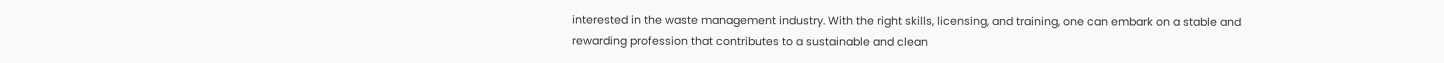interested in the waste management industry. With the right skills, licensing, and training, one can embark on a stable and rewarding profession that contributes to a sustainable and clean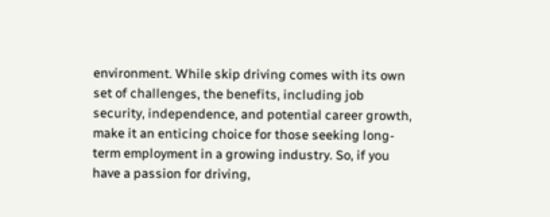environment. While skip driving comes with its own set of challenges, the benefits, including job security, independence, and potential career growth, make it an enticing choice for those seeking long-term employment in a growing industry. So, if you have a passion for driving,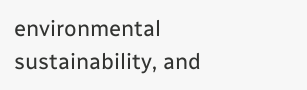environmental sustainability, and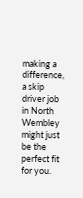making a difference, a skip driver job in North Wembley might just be the perfect fit for you.